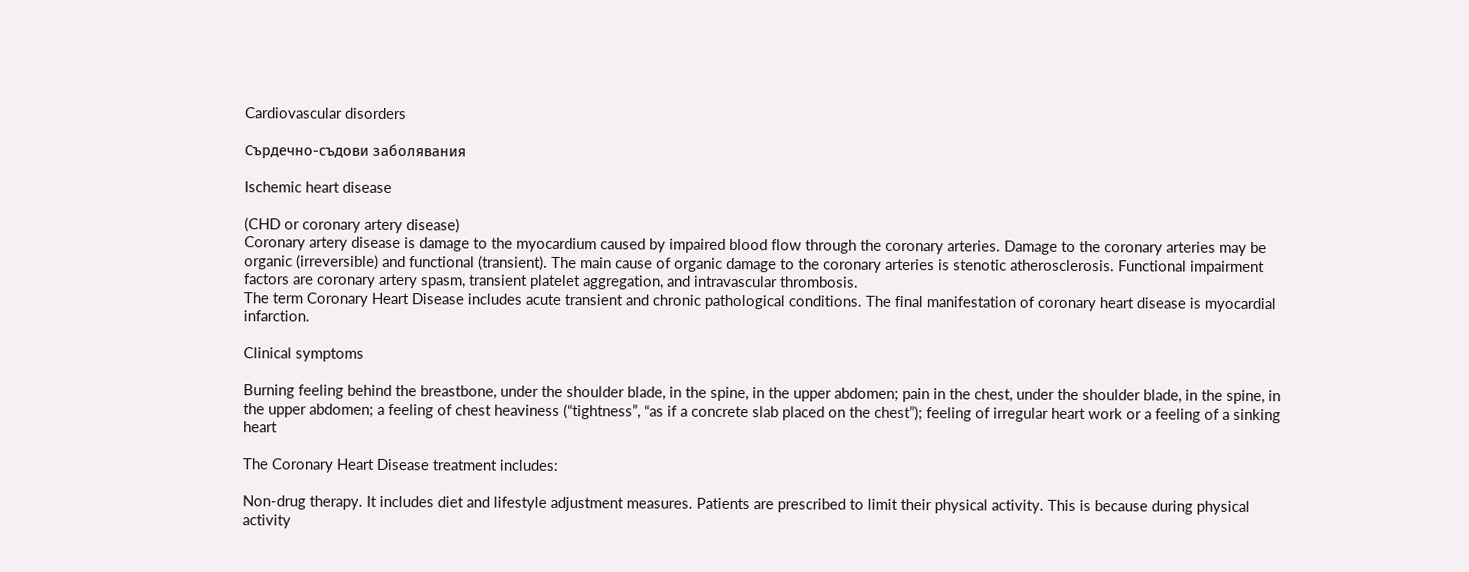Cardiovascular disorders

Сърдечно-съдови заболявания

Ischemic heart disease

(CHD or coronary artery disease)
Coronary artery disease is damage to the myocardium caused by impaired blood flow through the coronary arteries. Damage to the coronary arteries may be organic (irreversible) and functional (transient). The main cause of organic damage to the coronary arteries is stenotic atherosclerosis. Functional impairment factors are coronary artery spasm, transient platelet aggregation, and intravascular thrombosis.
The term Coronary Heart Disease includes acute transient and chronic pathological conditions. The final manifestation of coronary heart disease is myocardial infarction.

Clinical symptoms

Burning feeling behind the breastbone, under the shoulder blade, in the spine, in the upper abdomen; pain in the chest, under the shoulder blade, in the spine, in the upper abdomen; a feeling of chest heaviness (“tightness”, “as if a concrete slab placed on the chest”); feeling of irregular heart work or a feeling of a sinking heart

The Coronary Heart Disease treatment includes:

Non-drug therapy. It includes diet and lifestyle adjustment measures. Patients are prescribed to limit their physical activity. This is because during physical activity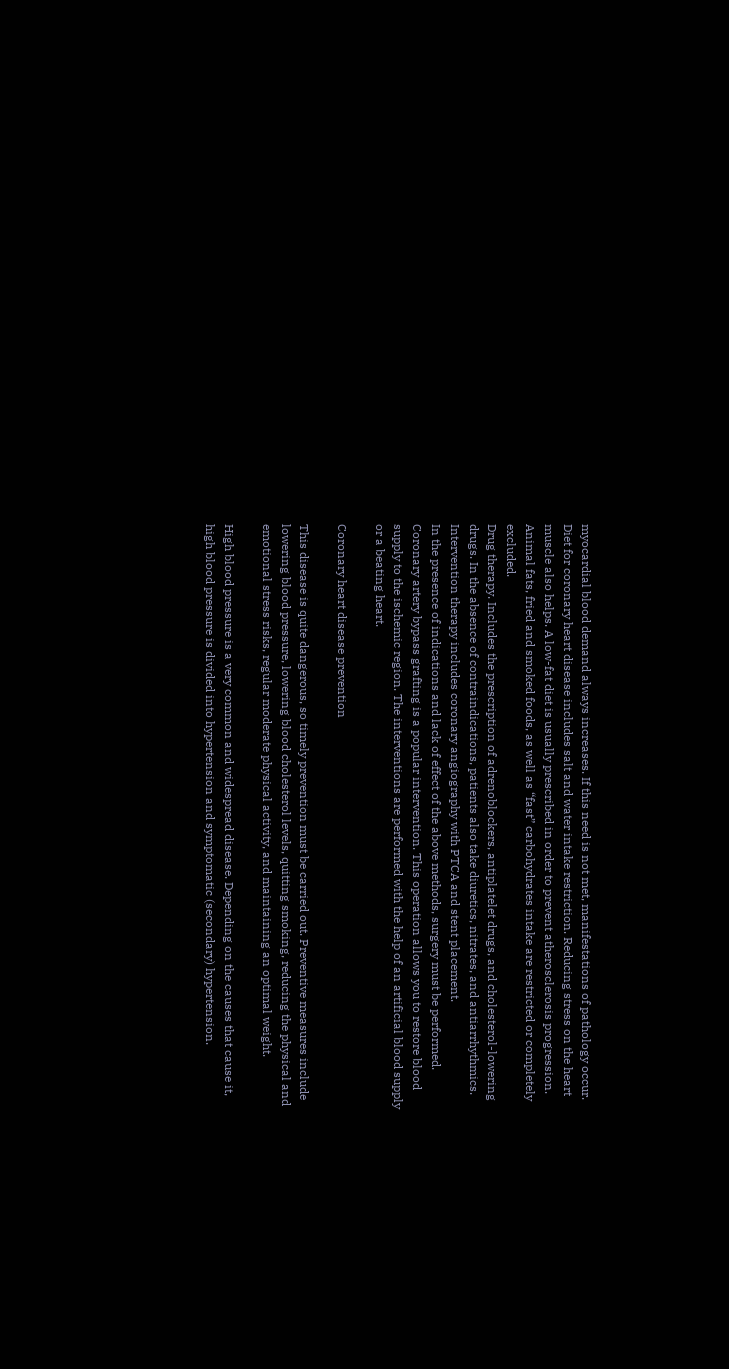myocardial blood demand always increases. If this need is not met, manifestations of pathology occur. Diet for coronary heart disease includes salt and water intake restriction. Reducing stress on the heart muscle also helps. A low-fat diet is usually prescribed in order to prevent atherosclerosis progression. Animal fats, fried and smoked foods, as well as “fast” carbohydrates intake are restricted or completely excluded.
Drug therapy. Includes the prescription of adrenoblockers, antiplatelet drugs, and cholesterol-lowering drugs. In the absence of contraindications, patients also take diuretics, nitrates, and antiarrhythmics.
Intervention therapy includes coronary angiography with PTCA and stent placement.
In the presence of indications and lack of effect of the above methods, surgery must be performed. Coronary artery bypass grafting is a popular intervention. This operation allows you to restore blood supply to the ischemic region. The interventions are performed with the help of an artificial blood supply or a beating heart.

Coronary heart disease prevention

This disease is quite dangerous, so timely prevention must be carried out. Preventive measures include lowering blood pressure, lowering blood cholesterol levels, quitting smoking, reducing the physical and emotional stress risks, regular moderate physical activity, and maintaining an optimal weight.

High blood pressure is a very common and widespread disease. Depending on the causes that cause it, high blood pressure is divided into hypertension and symptomatic (secondary) hypertension.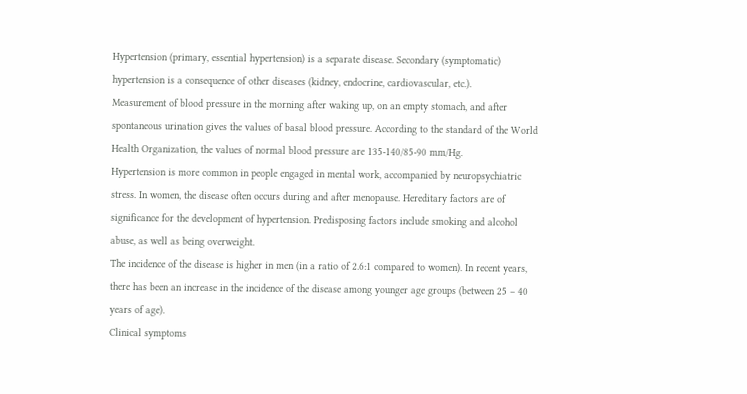Hypertension (primary, essential hypertension) is a separate disease. Secondary (symptomatic) hypertension is a consequence of other diseases (kidney, endocrine, cardiovascular, etc.).
Measurement of blood pressure in the morning after waking up, on an empty stomach, and after spontaneous urination gives the values of basal blood pressure. According to the standard of the World Health Organization, the values of normal blood pressure are 135-140/85-90 mm/Hg.
Hypertension is more common in people engaged in mental work, accompanied by neuropsychiatric stress. In women, the disease often occurs during and after menopause. Hereditary factors are of significance for the development of hypertension. Predisposing factors include smoking and alcohol abuse, as well as being overweight.
The incidence of the disease is higher in men (in a ratio of 2.6:1 compared to women). In recent years, there has been an increase in the incidence of the disease among younger age groups (between 25 – 40 years of age).
Clinical symptoms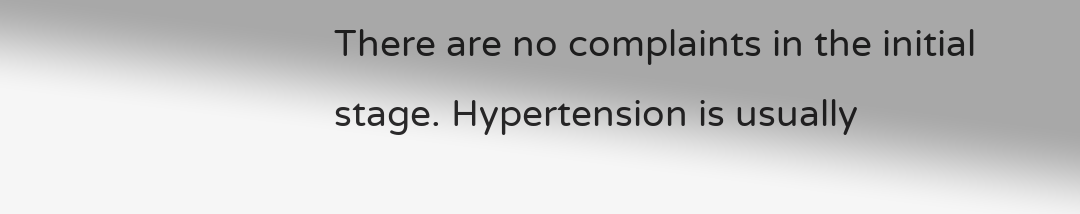There are no complaints in the initial stage. Hypertension is usually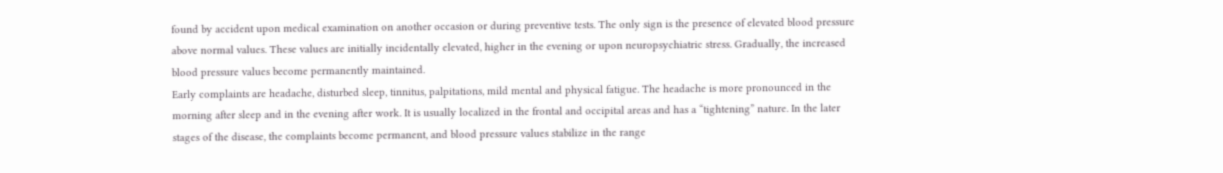found by accident upon medical examination on another occasion or during preventive tests. The only sign is the presence of elevated blood pressure above normal values. These values are initially incidentally elevated, higher in the evening or upon neuropsychiatric stress. Gradually, the increased blood pressure values become permanently maintained.
Early complaints are headache, disturbed sleep, tinnitus, palpitations, mild mental and physical fatigue. The headache is more pronounced in the morning after sleep and in the evening after work. It is usually localized in the frontal and occipital areas and has a “tightening” nature. In the later stages of the disease, the complaints become permanent, and blood pressure values stabilize in the range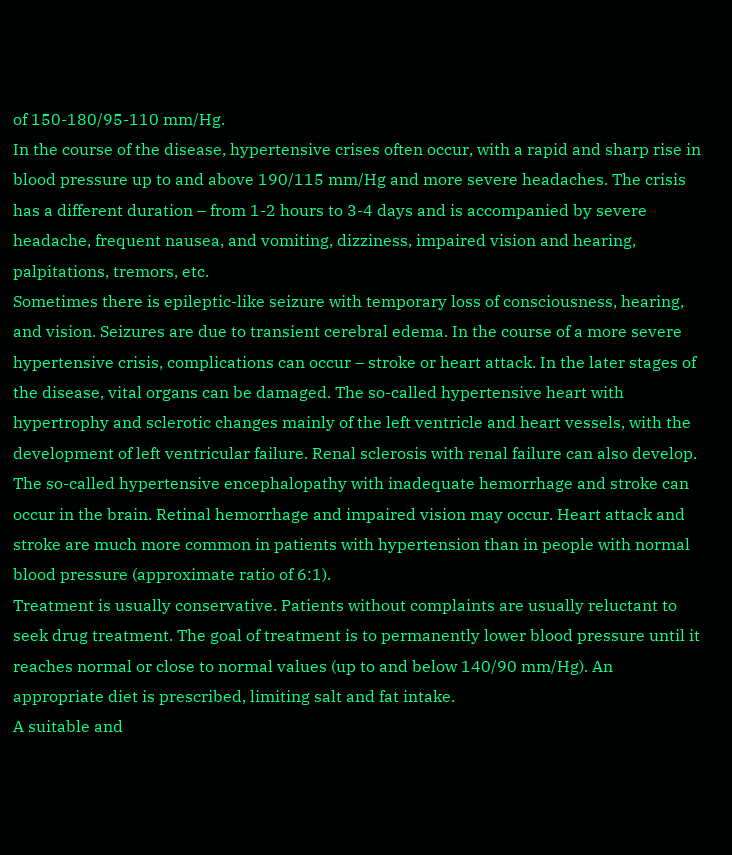of 150-180/95-110 mm/Hg.
In the course of the disease, hypertensive crises often occur, with a rapid and sharp rise in blood pressure up to and above 190/115 mm/Hg and more severe headaches. The crisis has a different duration – from 1-2 hours to 3-4 days and is accompanied by severe headache, frequent nausea, and vomiting, dizziness, impaired vision and hearing, palpitations, tremors, etc.
Sometimes there is epileptic-like seizure with temporary loss of consciousness, hearing, and vision. Seizures are due to transient cerebral edema. In the course of a more severe hypertensive crisis, complications can occur – stroke or heart attack. In the later stages of the disease, vital organs can be damaged. The so-called hypertensive heart with hypertrophy and sclerotic changes mainly of the left ventricle and heart vessels, with the development of left ventricular failure. Renal sclerosis with renal failure can also develop.
The so-called hypertensive encephalopathy with inadequate hemorrhage and stroke can occur in the brain. Retinal hemorrhage and impaired vision may occur. Heart attack and stroke are much more common in patients with hypertension than in people with normal blood pressure (approximate ratio of 6:1).
Treatment is usually conservative. Patients without complaints are usually reluctant to seek drug treatment. The goal of treatment is to permanently lower blood pressure until it reaches normal or close to normal values (up to and below 140/90 mm/Hg). An appropriate diet is prescribed, limiting salt and fat intake.
A suitable and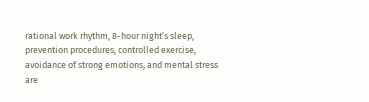rational work rhythm, 8-hour night’s sleep, prevention procedures, controlled exercise, avoidance of strong emotions, and mental stress are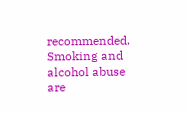recommended. Smoking and alcohol abuse are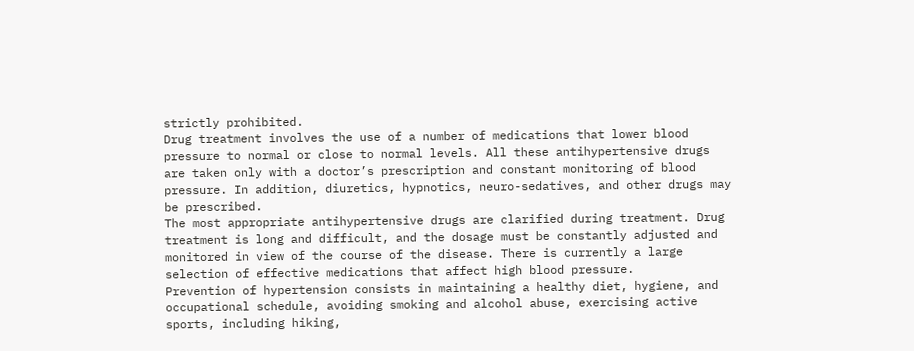strictly prohibited.
Drug treatment involves the use of a number of medications that lower blood pressure to normal or close to normal levels. All these antihypertensive drugs are taken only with a doctor’s prescription and constant monitoring of blood pressure. In addition, diuretics, hypnotics, neuro-sedatives, and other drugs may be prescribed.
The most appropriate antihypertensive drugs are clarified during treatment. Drug treatment is long and difficult, and the dosage must be constantly adjusted and monitored in view of the course of the disease. There is currently a large selection of effective medications that affect high blood pressure.
Prevention of hypertension consists in maintaining a healthy diet, hygiene, and occupational schedule, avoiding smoking and alcohol abuse, exercising active sports, including hiking,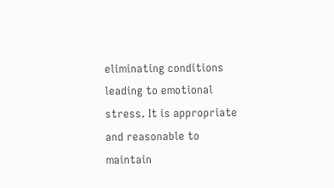eliminating conditions leading to emotional stress. It is appropriate and reasonable to maintain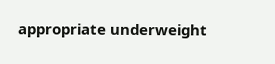appropriate underweight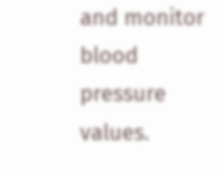and monitor blood pressure values.